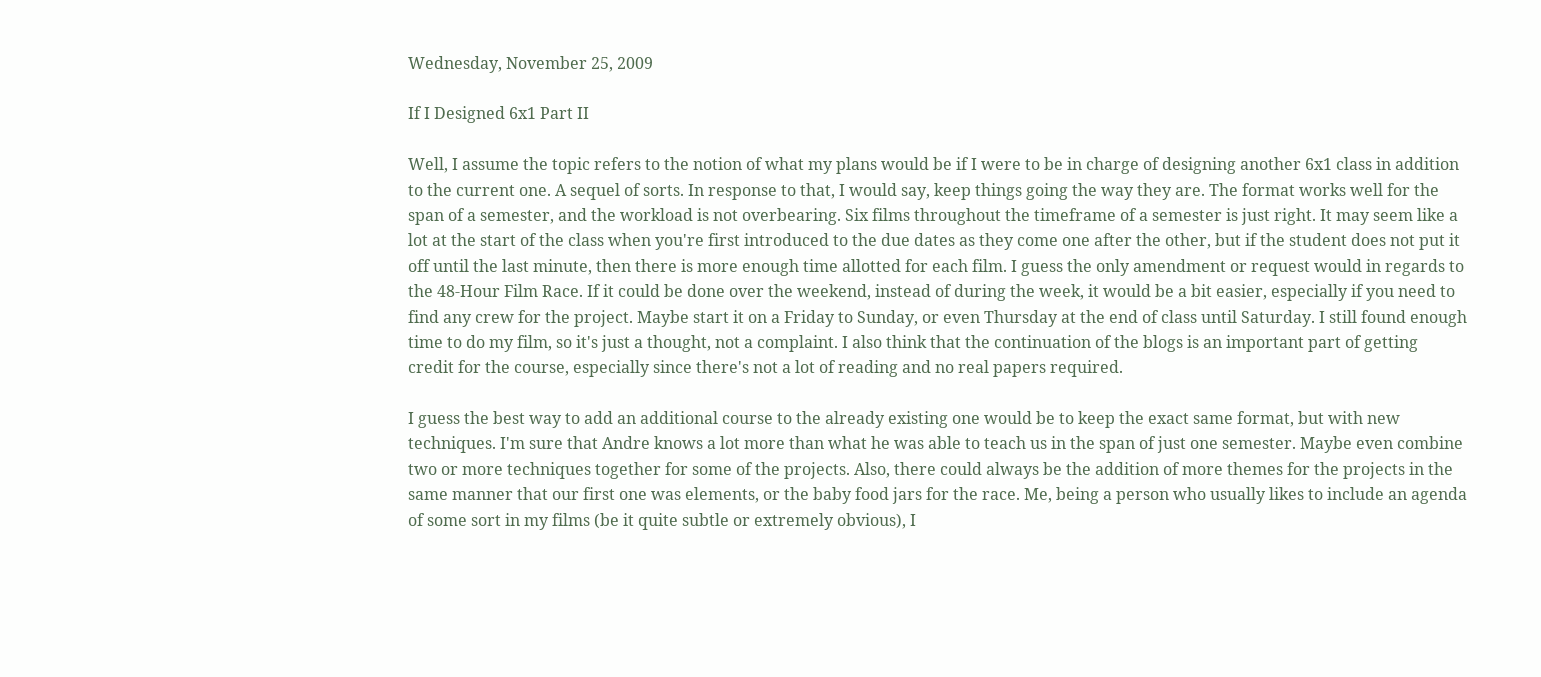Wednesday, November 25, 2009

If I Designed 6x1 Part II

Well, I assume the topic refers to the notion of what my plans would be if I were to be in charge of designing another 6x1 class in addition to the current one. A sequel of sorts. In response to that, I would say, keep things going the way they are. The format works well for the span of a semester, and the workload is not overbearing. Six films throughout the timeframe of a semester is just right. It may seem like a lot at the start of the class when you're first introduced to the due dates as they come one after the other, but if the student does not put it off until the last minute, then there is more enough time allotted for each film. I guess the only amendment or request would in regards to the 48-Hour Film Race. If it could be done over the weekend, instead of during the week, it would be a bit easier, especially if you need to find any crew for the project. Maybe start it on a Friday to Sunday, or even Thursday at the end of class until Saturday. I still found enough time to do my film, so it's just a thought, not a complaint. I also think that the continuation of the blogs is an important part of getting credit for the course, especially since there's not a lot of reading and no real papers required.

I guess the best way to add an additional course to the already existing one would be to keep the exact same format, but with new techniques. I'm sure that Andre knows a lot more than what he was able to teach us in the span of just one semester. Maybe even combine two or more techniques together for some of the projects. Also, there could always be the addition of more themes for the projects in the same manner that our first one was elements, or the baby food jars for the race. Me, being a person who usually likes to include an agenda of some sort in my films (be it quite subtle or extremely obvious), I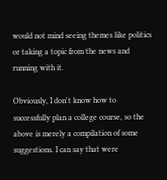would not mind seeing themes like politics or taking a topic from the news and running with it.

Obviously, I don't know how to successfully plan a college course, so the above is merely a compilation of some suggestions. I can say that were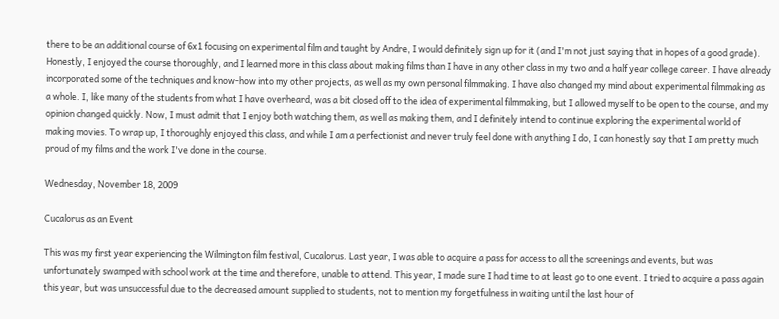there to be an additional course of 6x1 focusing on experimental film and taught by Andre, I would definitely sign up for it (and I'm not just saying that in hopes of a good grade). Honestly, I enjoyed the course thoroughly, and I learned more in this class about making films than I have in any other class in my two and a half year college career. I have already incorporated some of the techniques and know-how into my other projects, as well as my own personal filmmaking. I have also changed my mind about experimental filmmaking as a whole. I, like many of the students from what I have overheard, was a bit closed off to the idea of experimental filmmaking, but I allowed myself to be open to the course, and my opinion changed quickly. Now, I must admit that I enjoy both watching them, as well as making them, and I definitely intend to continue exploring the experimental world of making movies. To wrap up, I thoroughly enjoyed this class, and while I am a perfectionist and never truly feel done with anything I do, I can honestly say that I am pretty much proud of my films and the work I've done in the course.

Wednesday, November 18, 2009

Cucalorus as an Event

This was my first year experiencing the Wilmington film festival, Cucalorus. Last year, I was able to acquire a pass for access to all the screenings and events, but was unfortunately swamped with school work at the time and therefore, unable to attend. This year, I made sure I had time to at least go to one event. I tried to acquire a pass again this year, but was unsuccessful due to the decreased amount supplied to students, not to mention my forgetfulness in waiting until the last hour of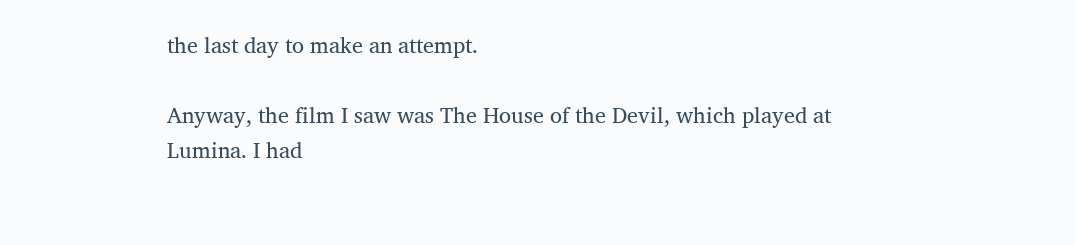the last day to make an attempt.

Anyway, the film I saw was The House of the Devil, which played at Lumina. I had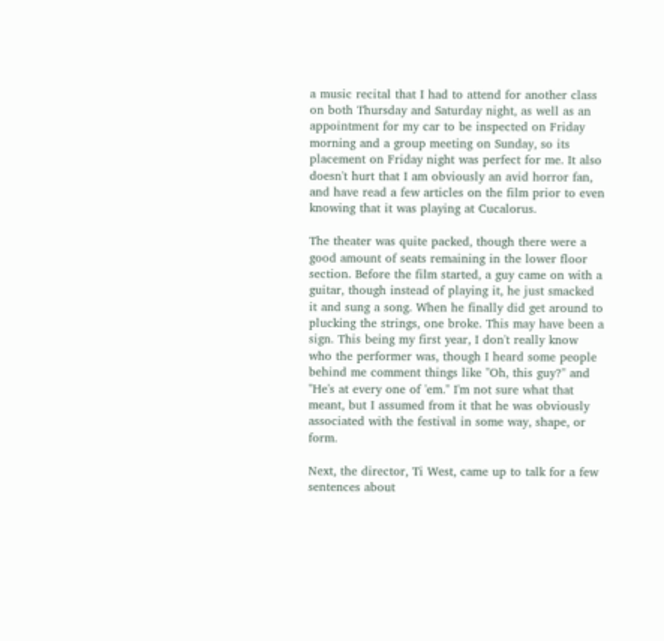a music recital that I had to attend for another class on both Thursday and Saturday night, as well as an appointment for my car to be inspected on Friday morning and a group meeting on Sunday, so its placement on Friday night was perfect for me. It also doesn't hurt that I am obviously an avid horror fan, and have read a few articles on the film prior to even knowing that it was playing at Cucalorus.

The theater was quite packed, though there were a good amount of seats remaining in the lower floor section. Before the film started, a guy came on with a guitar, though instead of playing it, he just smacked it and sung a song. When he finally did get around to plucking the strings, one broke. This may have been a sign. This being my first year, I don't really know who the performer was, though I heard some people behind me comment things like "Oh, this guy?" and "He's at every one of 'em." I'm not sure what that meant, but I assumed from it that he was obviously associated with the festival in some way, shape, or form.

Next, the director, Ti West, came up to talk for a few sentences about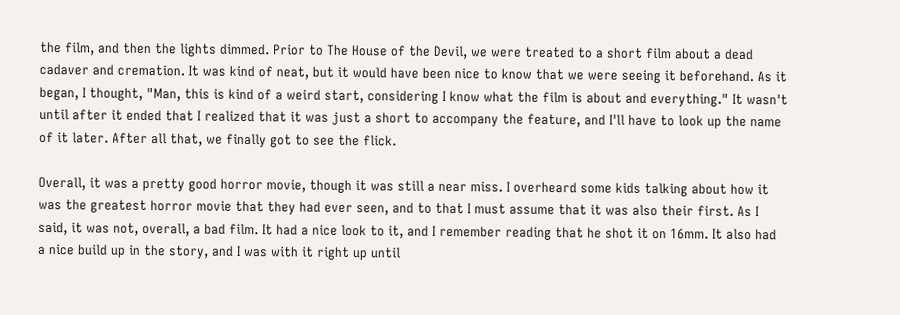the film, and then the lights dimmed. Prior to The House of the Devil, we were treated to a short film about a dead cadaver and cremation. It was kind of neat, but it would have been nice to know that we were seeing it beforehand. As it began, I thought, "Man, this is kind of a weird start, considering I know what the film is about and everything." It wasn't until after it ended that I realized that it was just a short to accompany the feature, and I'll have to look up the name of it later. After all that, we finally got to see the flick.

Overall, it was a pretty good horror movie, though it was still a near miss. I overheard some kids talking about how it was the greatest horror movie that they had ever seen, and to that I must assume that it was also their first. As I said, it was not, overall, a bad film. It had a nice look to it, and I remember reading that he shot it on 16mm. It also had a nice build up in the story, and I was with it right up until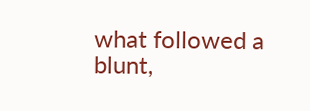what followed a blunt,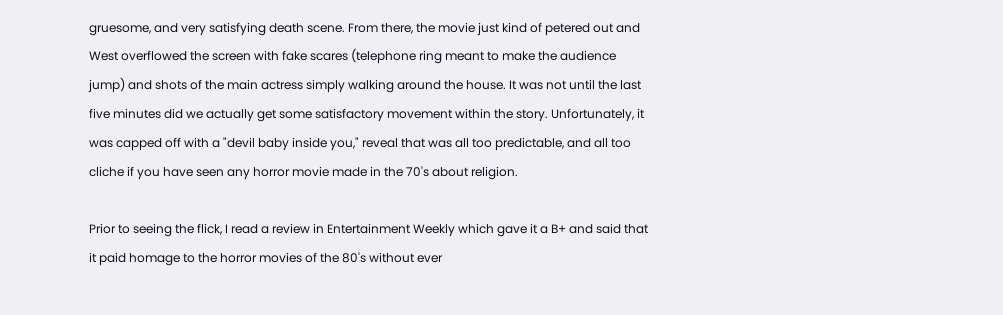gruesome, and very satisfying death scene. From there, the movie just kind of petered out and West overflowed the screen with fake scares (telephone ring meant to make the audience jump) and shots of the main actress simply walking around the house. It was not until the last five minutes did we actually get some satisfactory movement within the story. Unfortunately, it was capped off with a "devil baby inside you," reveal that was all too predictable, and all too cliche if you have seen any horror movie made in the 70's about religion.

Prior to seeing the flick, I read a review in Entertainment Weekly which gave it a B+ and said that it paid homage to the horror movies of the 80's without ever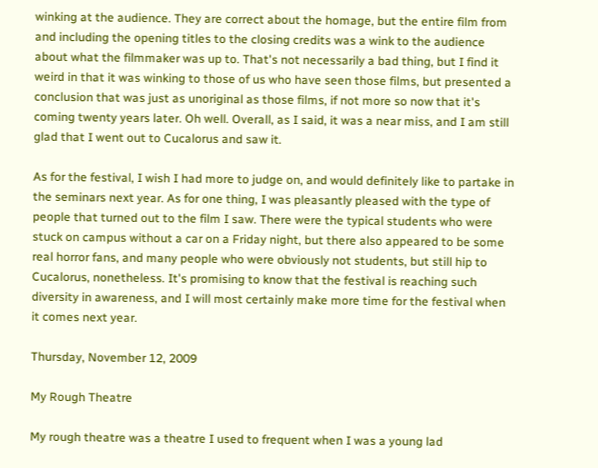winking at the audience. They are correct about the homage, but the entire film from and including the opening titles to the closing credits was a wink to the audience about what the filmmaker was up to. That's not necessarily a bad thing, but I find it weird in that it was winking to those of us who have seen those films, but presented a conclusion that was just as unoriginal as those films, if not more so now that it's coming twenty years later. Oh well. Overall, as I said, it was a near miss, and I am still glad that I went out to Cucalorus and saw it.

As for the festival, I wish I had more to judge on, and would definitely like to partake in the seminars next year. As for one thing, I was pleasantly pleased with the type of people that turned out to the film I saw. There were the typical students who were stuck on campus without a car on a Friday night, but there also appeared to be some real horror fans, and many people who were obviously not students, but still hip to Cucalorus, nonetheless. It's promising to know that the festival is reaching such diversity in awareness, and I will most certainly make more time for the festival when it comes next year.

Thursday, November 12, 2009

My Rough Theatre

My rough theatre was a theatre I used to frequent when I was a young lad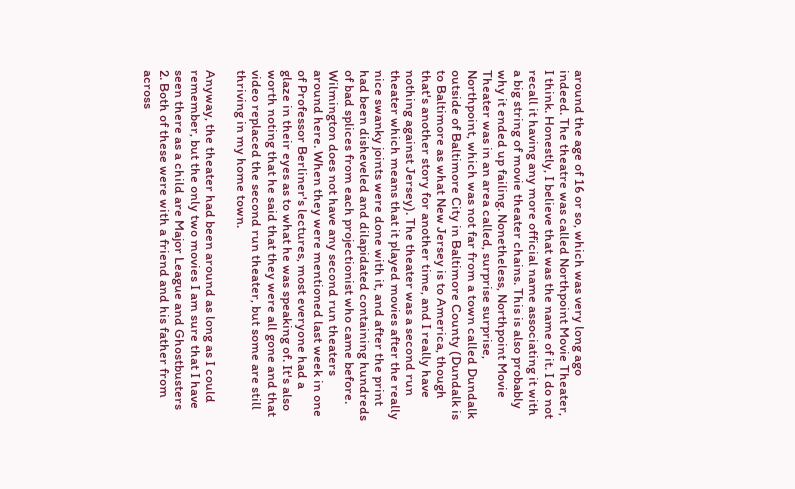around the age of 16 or so, which was very long ago indeed. The theatre was called Northpoint Movie Theater, I think. Honestly, I believe that was the name of it. I do not recall it having any more official name associating it with a big string of movie theater chains. This is also probably why it ended up failing. Nonetheless, Northpoint Movie Theater was in an area called, surprise surprise, Northpoint, which was not far from a town called Dundalk outside of Baltimore City in Baltimore County (Dundalk is to Baltimore as what New Jersey is to America, though that's another story for another time, and I really have nothing against Jersey). The theater was a second run theater which means that it played movies after the really nice swanky joints were done with it, and after the print had been disheveled and dilapidated containing hundreds of bad splices from each projectionist who came before. Wilmington does not have any second run theaters around here. When they were mentioned last week in one of Professor Berliner's lectures, most everyone had a glaze in their eyes as to what he was speaking of. It's also worth noting that he said that they were all gone and that video replaced the second run theater, but some are still thriving in my home town.

Anyway, the theater had been around as long as I could remember, but the only two movies I am sure that I have seen there as a child are Major League and Ghostbusters 2. Both of these were with a friend and his father from across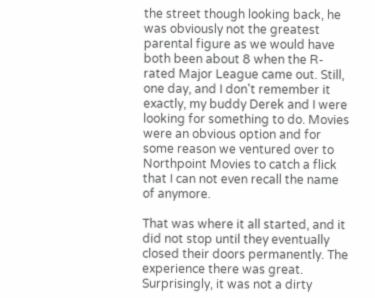the street though looking back, he was obviously not the greatest parental figure as we would have both been about 8 when the R-rated Major League came out. Still, one day, and I don't remember it exactly, my buddy Derek and I were looking for something to do. Movies were an obvious option and for some reason we ventured over to Northpoint Movies to catch a flick that I can not even recall the name of anymore.

That was where it all started, and it did not stop until they eventually closed their doors permanently. The experience there was great. Surprisingly, it was not a dirty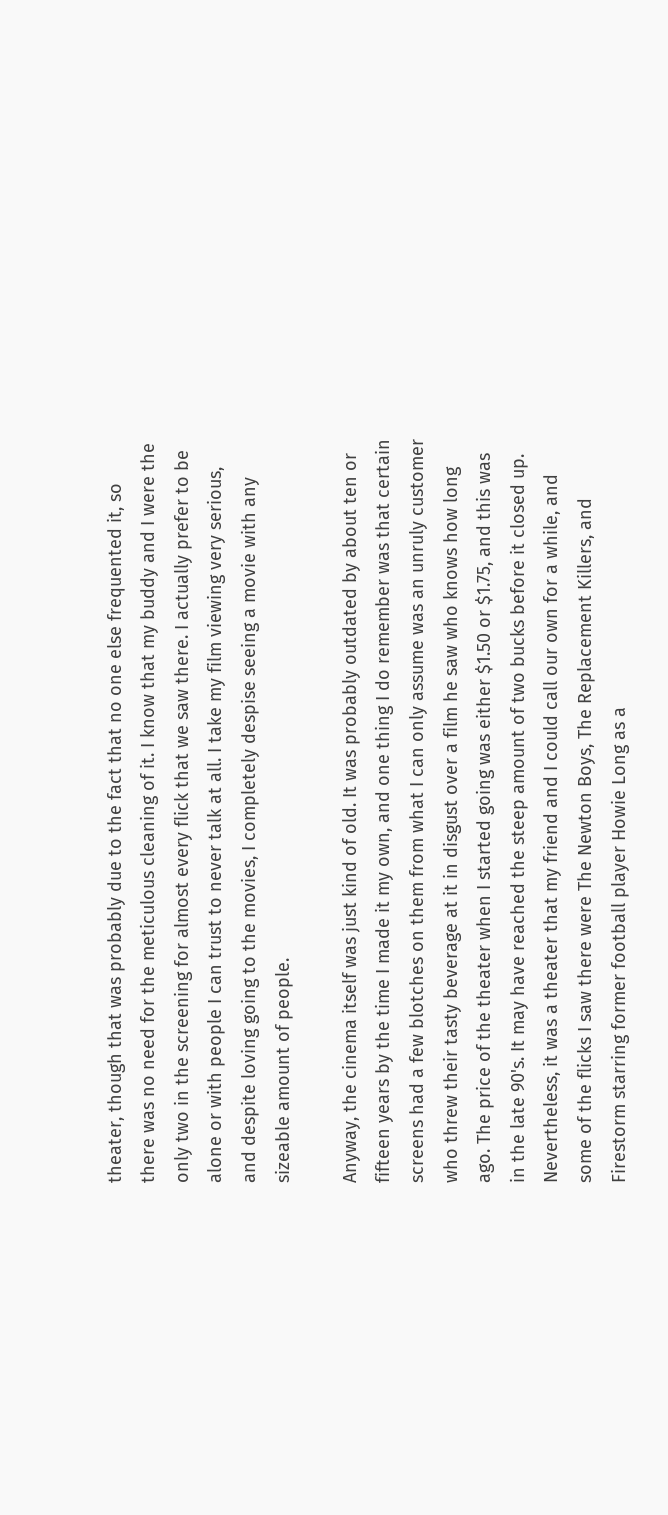theater, though that was probably due to the fact that no one else frequented it, so there was no need for the meticulous cleaning of it. I know that my buddy and I were the only two in the screening for almost every flick that we saw there. I actually prefer to be alone or with people I can trust to never talk at all. I take my film viewing very serious, and despite loving going to the movies, I completely despise seeing a movie with any sizeable amount of people.

Anyway, the cinema itself was just kind of old. It was probably outdated by about ten or fifteen years by the time I made it my own, and one thing I do remember was that certain screens had a few blotches on them from what I can only assume was an unruly customer who threw their tasty beverage at it in disgust over a film he saw who knows how long ago. The price of the theater when I started going was either $1.50 or $1.75, and this was in the late 90's. It may have reached the steep amount of two bucks before it closed up. Nevertheless, it was a theater that my friend and I could call our own for a while, and some of the flicks I saw there were The Newton Boys, The Replacement Killers, and Firestorm starring former football player Howie Long as a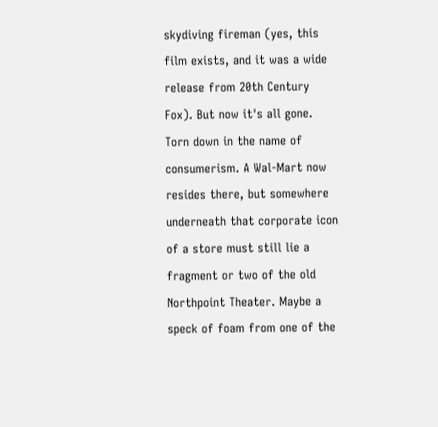skydiving fireman (yes, this film exists, and it was a wide release from 20th Century Fox). But now it's all gone. Torn down in the name of consumerism. A Wal-Mart now resides there, but somewhere underneath that corporate icon of a store must still lie a fragment or two of the old Northpoint Theater. Maybe a speck of foam from one of the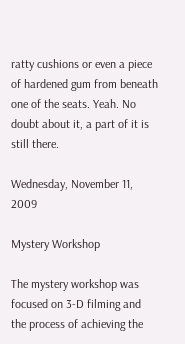ratty cushions or even a piece of hardened gum from beneath one of the seats. Yeah. No doubt about it, a part of it is still there.

Wednesday, November 11, 2009

Mystery Workshop

The mystery workshop was focused on 3-D filming and the process of achieving the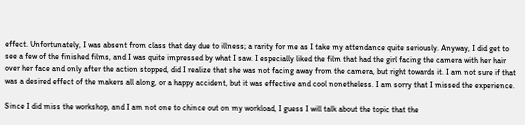effect. Unfortunately, I was absent from class that day due to illness; a rarity for me as I take my attendance quite seriously. Anyway, I did get to see a few of the finished films, and I was quite impressed by what I saw. I especially liked the film that had the girl facing the camera with her hair over her face and only after the action stopped, did I realize that she was not facing away from the camera, but right towards it. I am not sure if that was a desired effect of the makers all along, or a happy accident, but it was effective and cool nonetheless. I am sorry that I missed the experience.

Since I did miss the workshop, and I am not one to chince out on my workload, I guess I will talk about the topic that the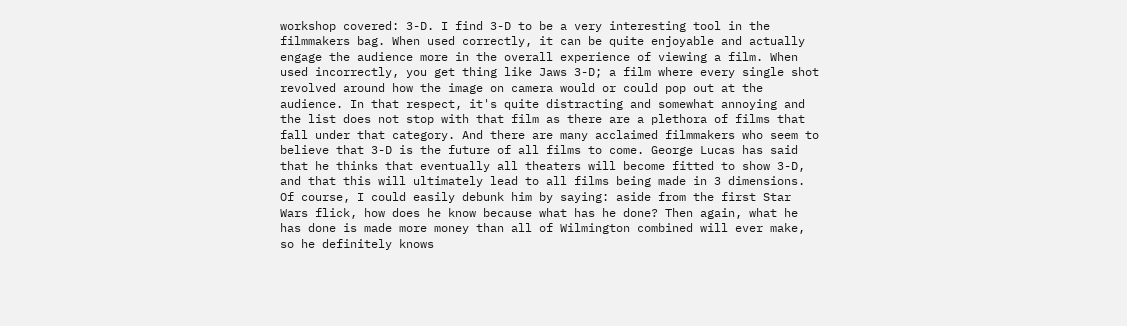workshop covered: 3-D. I find 3-D to be a very interesting tool in the filmmakers bag. When used correctly, it can be quite enjoyable and actually engage the audience more in the overall experience of viewing a film. When used incorrectly, you get thing like Jaws 3-D; a film where every single shot revolved around how the image on camera would or could pop out at the audience. In that respect, it's quite distracting and somewhat annoying and the list does not stop with that film as there are a plethora of films that fall under that category. And there are many acclaimed filmmakers who seem to believe that 3-D is the future of all films to come. George Lucas has said that he thinks that eventually all theaters will become fitted to show 3-D, and that this will ultimately lead to all films being made in 3 dimensions. Of course, I could easily debunk him by saying: aside from the first Star Wars flick, how does he know because what has he done? Then again, what he has done is made more money than all of Wilmington combined will ever make, so he definitely knows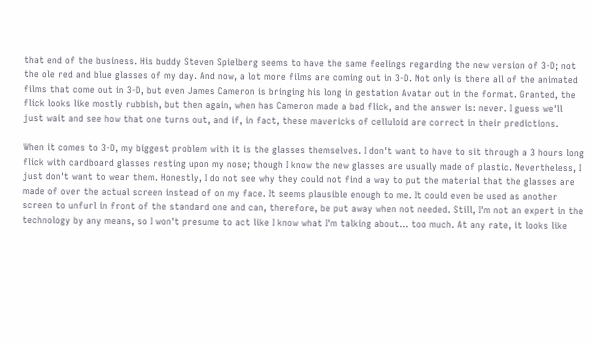that end of the business. His buddy Steven Spielberg seems to have the same feelings regarding the new version of 3-D; not the ole red and blue glasses of my day. And now, a lot more films are coming out in 3-D. Not only is there all of the animated films that come out in 3-D, but even James Cameron is bringing his long in gestation Avatar out in the format. Granted, the flick looks like mostly rubbish, but then again, when has Cameron made a bad flick, and the answer is: never. I guess we'll just wait and see how that one turns out, and if, in fact, these mavericks of celluloid are correct in their predictions.

When it comes to 3-D, my biggest problem with it is the glasses themselves. I don't want to have to sit through a 3 hours long flick with cardboard glasses resting upon my nose; though I know the new glasses are usually made of plastic. Nevertheless, I just don't want to wear them. Honestly, I do not see why they could not find a way to put the material that the glasses are made of over the actual screen instead of on my face. It seems plausible enough to me. It could even be used as another screen to unfurl in front of the standard one and can, therefore, be put away when not needed. Still, I'm not an expert in the technology by any means, so I won't presume to act like I know what I'm talking about... too much. At any rate, it looks like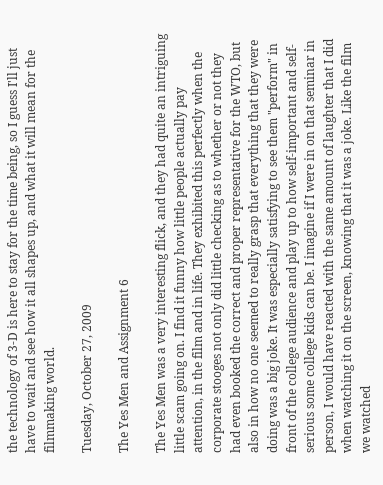the technology of 3-D is here to stay for the time being, so I guess I'll just have to wait and see how it all shapes up, and what it will mean for the filmmaking world.

Tuesday, October 27, 2009

The Yes Men and Assignment 6

The Yes Men was a very interesting flick, and they had quite an intriguing little scam going on. I find it funny how little people actually pay attention, in the film and in life. They exhibited this perfectly when the corporate stooges not only did little checking as to whether or not they had even booked the correct and proper representative for the WTO, but also in how no one seemed to really grasp that everything that they were doing was a big joke. It was especially satisfying to see them "perform" in front of the college audience and play up to how self-important and self-serious some college kids can be. I imagine if I were in on that seminar in person, I would have reacted with the same amount of laughter that I did when watching it on the screen, knowing that it was a joke. Like the film we watched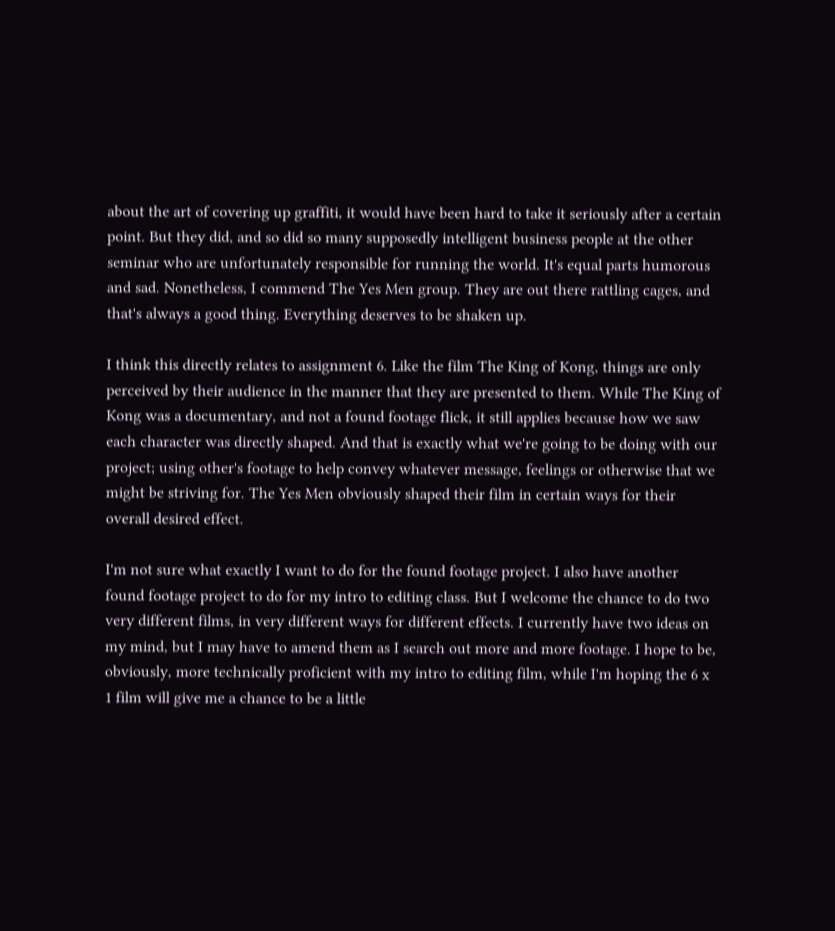about the art of covering up graffiti, it would have been hard to take it seriously after a certain point. But they did, and so did so many supposedly intelligent business people at the other seminar who are unfortunately responsible for running the world. It's equal parts humorous and sad. Nonetheless, I commend The Yes Men group. They are out there rattling cages, and that's always a good thing. Everything deserves to be shaken up.

I think this directly relates to assignment 6. Like the film The King of Kong, things are only perceived by their audience in the manner that they are presented to them. While The King of Kong was a documentary, and not a found footage flick, it still applies because how we saw each character was directly shaped. And that is exactly what we're going to be doing with our project; using other's footage to help convey whatever message, feelings or otherwise that we might be striving for. The Yes Men obviously shaped their film in certain ways for their overall desired effect.

I'm not sure what exactly I want to do for the found footage project. I also have another found footage project to do for my intro to editing class. But I welcome the chance to do two very different films, in very different ways for different effects. I currently have two ideas on my mind, but I may have to amend them as I search out more and more footage. I hope to be, obviously, more technically proficient with my intro to editing film, while I'm hoping the 6 x 1 film will give me a chance to be a little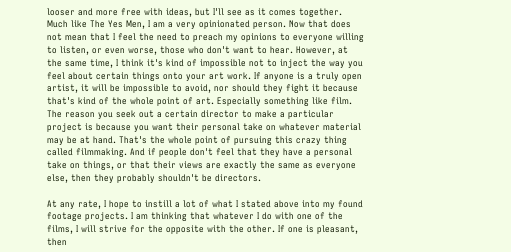looser and more free with ideas, but I'll see as it comes together. Much like The Yes Men, I am a very opinionated person. Now that does not mean that I feel the need to preach my opinions to everyone willing to listen, or even worse, those who don't want to hear. However, at the same time, I think it's kind of impossible not to inject the way you feel about certain things onto your art work. If anyone is a truly open artist, it will be impossible to avoid, nor should they fight it because that's kind of the whole point of art. Especially something like film. The reason you seek out a certain director to make a particular project is because you want their personal take on whatever material may be at hand. That's the whole point of pursuing this crazy thing called filmmaking. And if people don't feel that they have a personal take on things, or that their views are exactly the same as everyone else, then they probably shouldn't be directors.

At any rate, I hope to instill a lot of what I stated above into my found footage projects. I am thinking that whatever I do with one of the films, I will strive for the opposite with the other. If one is pleasant, then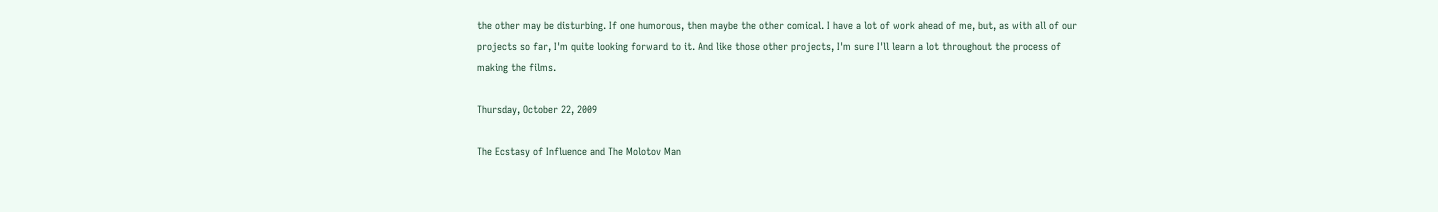the other may be disturbing. If one humorous, then maybe the other comical. I have a lot of work ahead of me, but, as with all of our projects so far, I'm quite looking forward to it. And like those other projects, I'm sure I'll learn a lot throughout the process of making the films.

Thursday, October 22, 2009

The Ecstasy of Influence and The Molotov Man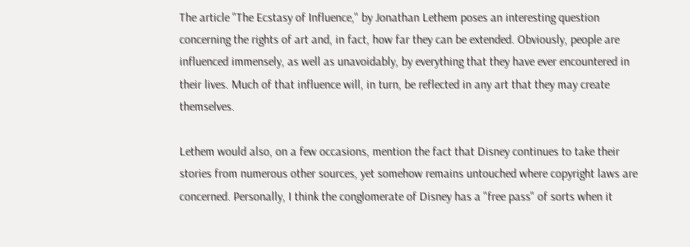The article "The Ecstasy of Influence," by Jonathan Lethem poses an interesting question concerning the rights of art and, in fact, how far they can be extended. Obviously, people are influenced immensely, as well as unavoidably, by everything that they have ever encountered in their lives. Much of that influence will, in turn, be reflected in any art that they may create themselves.

Lethem would also, on a few occasions, mention the fact that Disney continues to take their stories from numerous other sources, yet somehow remains untouched where copyright laws are concerned. Personally, I think the conglomerate of Disney has a "free pass" of sorts when it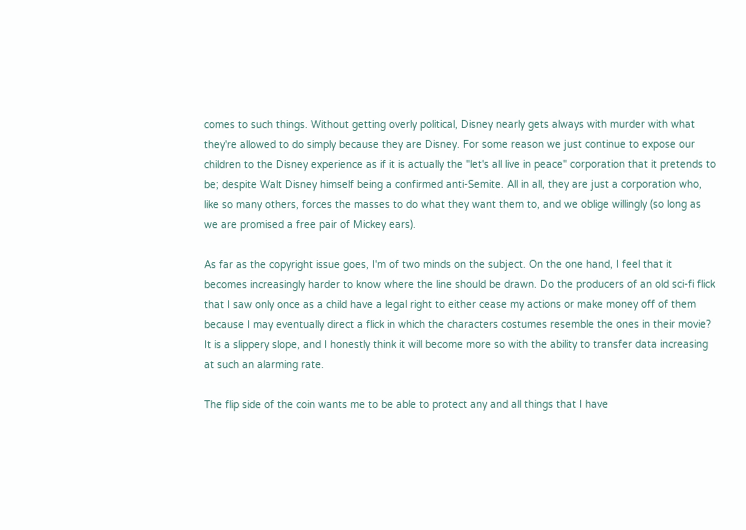comes to such things. Without getting overly political, Disney nearly gets always with murder with what they're allowed to do simply because they are Disney. For some reason we just continue to expose our children to the Disney experience as if it is actually the "let's all live in peace" corporation that it pretends to be; despite Walt Disney himself being a confirmed anti-Semite. All in all, they are just a corporation who, like so many others, forces the masses to do what they want them to, and we oblige willingly (so long as we are promised a free pair of Mickey ears).

As far as the copyright issue goes, I'm of two minds on the subject. On the one hand, I feel that it becomes increasingly harder to know where the line should be drawn. Do the producers of an old sci-fi flick that I saw only once as a child have a legal right to either cease my actions or make money off of them because I may eventually direct a flick in which the characters costumes resemble the ones in their movie? It is a slippery slope, and I honestly think it will become more so with the ability to transfer data increasing at such an alarming rate.

The flip side of the coin wants me to be able to protect any and all things that I have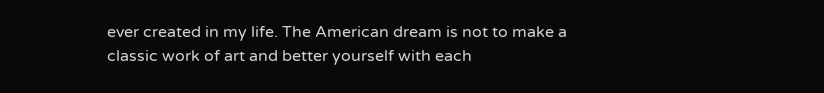ever created in my life. The American dream is not to make a classic work of art and better yourself with each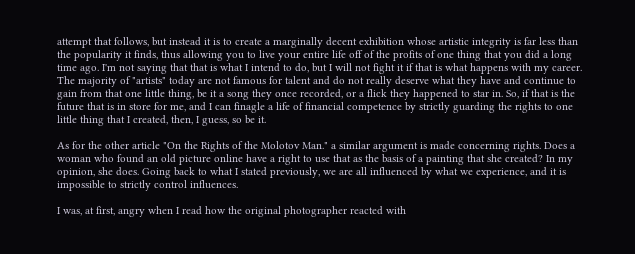attempt that follows, but instead it is to create a marginally decent exhibition whose artistic integrity is far less than the popularity it finds, thus allowing you to live your entire life off of the profits of one thing that you did a long time ago. I'm not saying that that is what I intend to do, but I will not fight it if that is what happens with my career. The majority of "artists" today are not famous for talent and do not really deserve what they have and continue to gain from that one little thing, be it a song they once recorded, or a flick they happened to star in. So, if that is the future that is in store for me, and I can finagle a life of financial competence by strictly guarding the rights to one little thing that I created, then, I guess, so be it.

As for the other article "On the Rights of the Molotov Man." a similar argument is made concerning rights. Does a woman who found an old picture online have a right to use that as the basis of a painting that she created? In my opinion, she does. Going back to what I stated previously, we are all influenced by what we experience, and it is impossible to strictly control influences.

I was, at first, angry when I read how the original photographer reacted with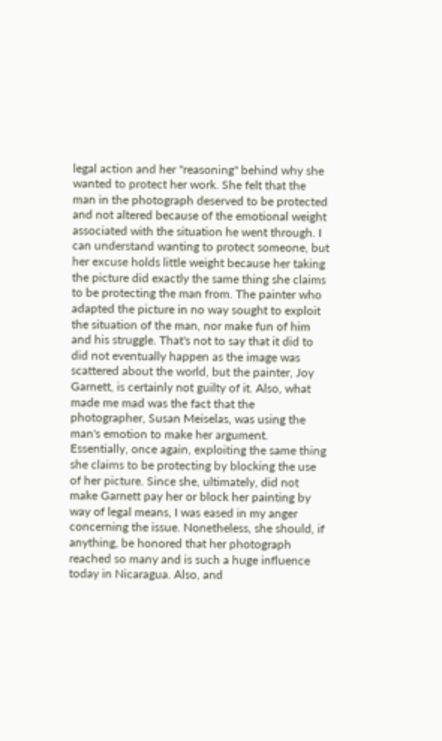legal action and her "reasoning" behind why she wanted to protect her work. She felt that the man in the photograph deserved to be protected and not altered because of the emotional weight associated with the situation he went through. I can understand wanting to protect someone, but her excuse holds little weight because her taking the picture did exactly the same thing she claims to be protecting the man from. The painter who adapted the picture in no way sought to exploit the situation of the man, nor make fun of him and his struggle. That's not to say that it did to did not eventually happen as the image was scattered about the world, but the painter, Joy Garnett, is certainly not guilty of it. Also, what made me mad was the fact that the photographer, Susan Meiselas, was using the man's emotion to make her argument. Essentially, once again, exploiting the same thing she claims to be protecting by blocking the use of her picture. Since she, ultimately, did not make Garnett pay her or block her painting by way of legal means, I was eased in my anger concerning the issue. Nonetheless, she should, if anything, be honored that her photograph reached so many and is such a huge influence today in Nicaragua. Also, and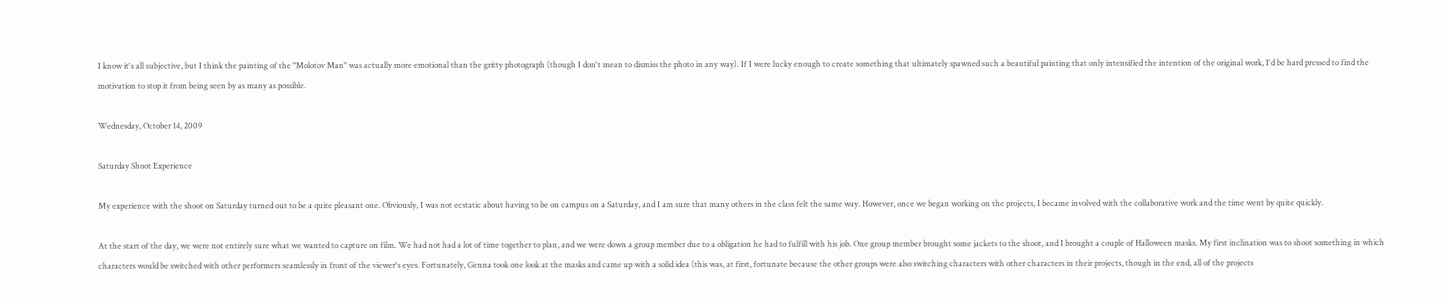I know it's all subjective, but I think the painting of the "Molotov Man" was actually more emotional than the gritty photograph (though I don't mean to dismiss the photo in any way). If I were lucky enough to create something that ultimately spawned such a beautiful painting that only intensified the intention of the original work, I'd be hard pressed to find the motivation to stop it from being seen by as many as possible.

Wednesday, October 14, 2009

Saturday Shoot Experience

My experience with the shoot on Saturday turned out to be a quite pleasant one. Obviously, I was not ecstatic about having to be on campus on a Saturday, and I am sure that many others in the class felt the same way. However, once we began working on the projects, I became involved with the collaborative work and the time went by quite quickly.

At the start of the day, we were not entirely sure what we wanted to capture on film. We had not had a lot of time together to plan, and we were down a group member due to a obligation he had to fulfill with his job. One group member brought some jackets to the shoot, and I brought a couple of Halloween masks. My first inclination was to shoot something in which characters would be switched with other performers seamlessly in front of the viewer's eyes. Fortunately, Genna took one look at the masks and came up with a solid idea (this was, at first, fortunate because the other groups were also switching characters with other characters in their projects, though in the end, all of the projects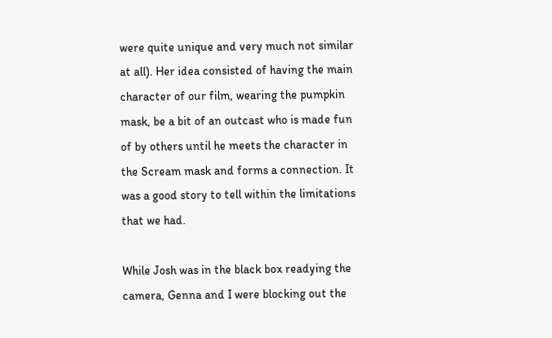were quite unique and very much not similar at all). Her idea consisted of having the main character of our film, wearing the pumpkin mask, be a bit of an outcast who is made fun of by others until he meets the character in the Scream mask and forms a connection. It was a good story to tell within the limitations that we had.

While Josh was in the black box readying the camera, Genna and I were blocking out the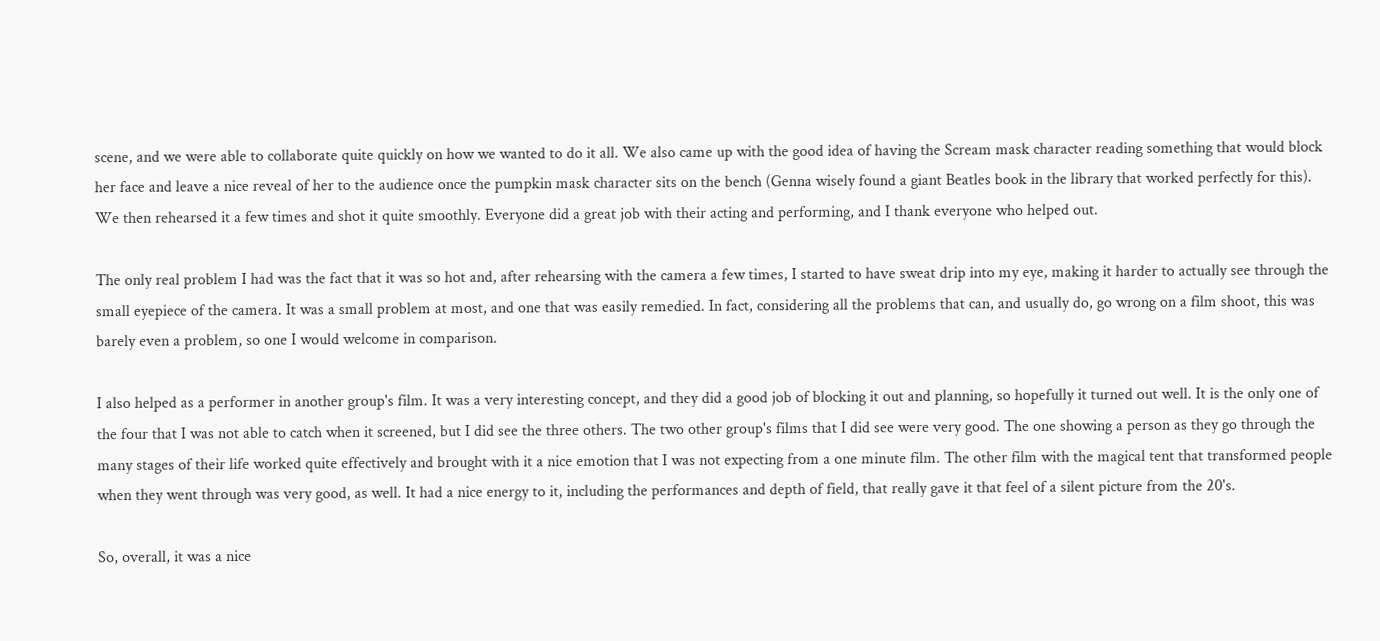scene, and we were able to collaborate quite quickly on how we wanted to do it all. We also came up with the good idea of having the Scream mask character reading something that would block her face and leave a nice reveal of her to the audience once the pumpkin mask character sits on the bench (Genna wisely found a giant Beatles book in the library that worked perfectly for this). We then rehearsed it a few times and shot it quite smoothly. Everyone did a great job with their acting and performing, and I thank everyone who helped out.

The only real problem I had was the fact that it was so hot and, after rehearsing with the camera a few times, I started to have sweat drip into my eye, making it harder to actually see through the small eyepiece of the camera. It was a small problem at most, and one that was easily remedied. In fact, considering all the problems that can, and usually do, go wrong on a film shoot, this was barely even a problem, so one I would welcome in comparison.

I also helped as a performer in another group's film. It was a very interesting concept, and they did a good job of blocking it out and planning, so hopefully it turned out well. It is the only one of the four that I was not able to catch when it screened, but I did see the three others. The two other group's films that I did see were very good. The one showing a person as they go through the many stages of their life worked quite effectively and brought with it a nice emotion that I was not expecting from a one minute film. The other film with the magical tent that transformed people when they went through was very good, as well. It had a nice energy to it, including the performances and depth of field, that really gave it that feel of a silent picture from the 20's.

So, overall, it was a nice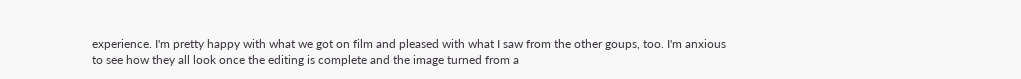experience. I'm pretty happy with what we got on film and pleased with what I saw from the other goups, too. I'm anxious to see how they all look once the editing is complete and the image turned from a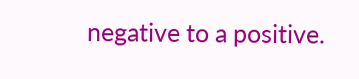negative to a positive.